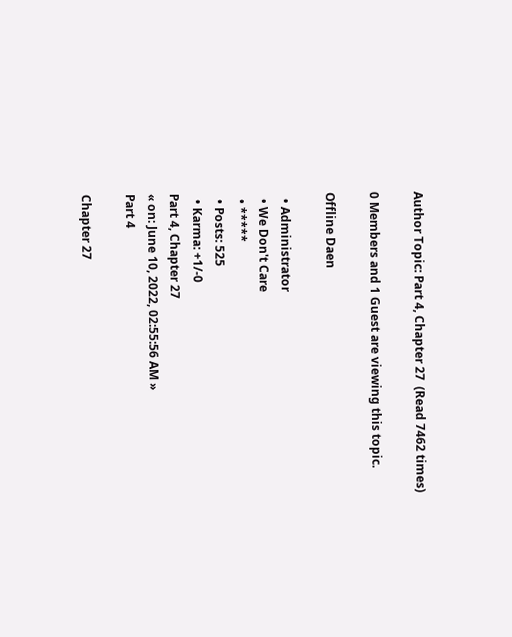Author Topic: Part 4, Chapter 27  (Read 7462 times)

0 Members and 1 Guest are viewing this topic.

Offline Daen

  • Administrator
  • We Don't Care
  • *****
  • Posts: 525
  • Karma: +1/-0
Part 4, Chapter 27
« on: June 10, 2022, 02:55:56 AM »
Part 4

Chapter 27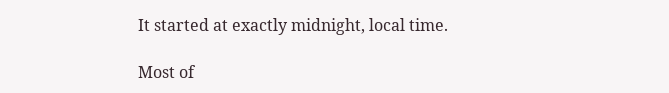It started at exactly midnight, local time.

Most of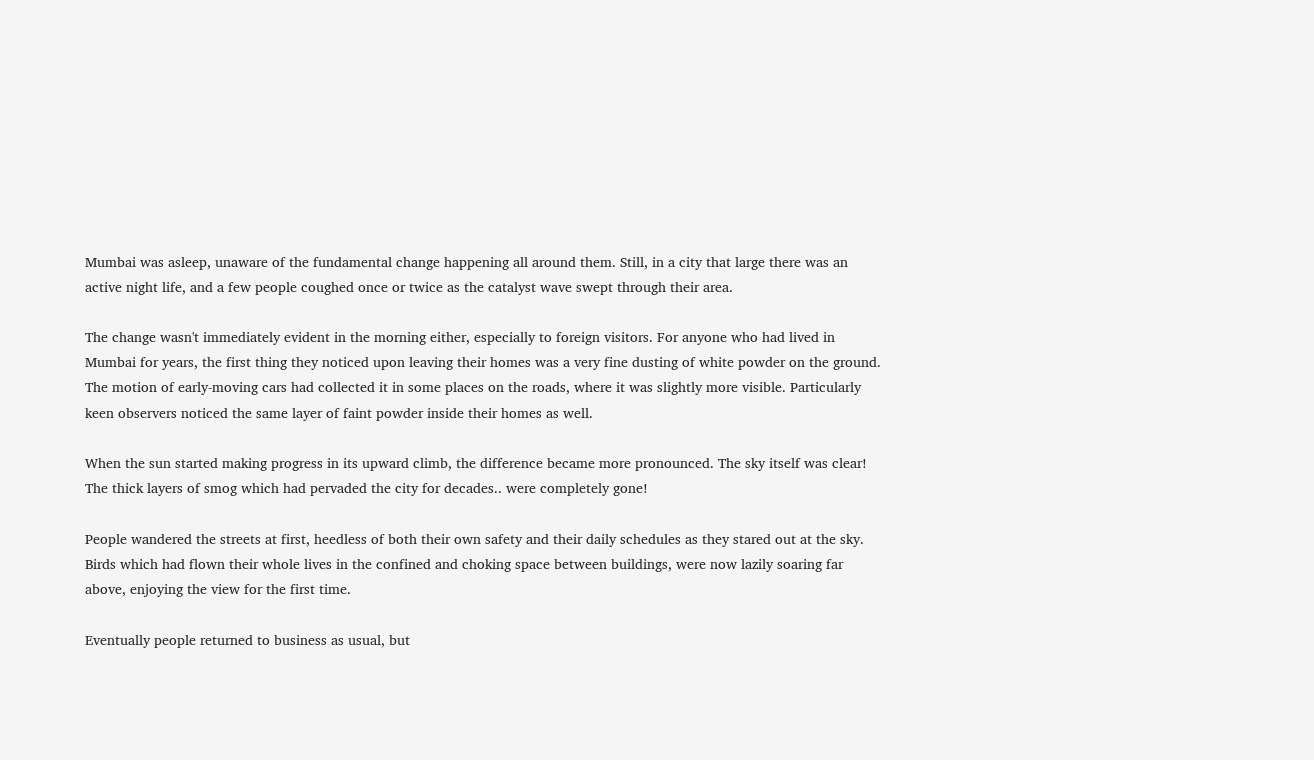Mumbai was asleep, unaware of the fundamental change happening all around them. Still, in a city that large there was an active night life, and a few people coughed once or twice as the catalyst wave swept through their area.

The change wasn't immediately evident in the morning either, especially to foreign visitors. For anyone who had lived in Mumbai for years, the first thing they noticed upon leaving their homes was a very fine dusting of white powder on the ground. The motion of early-moving cars had collected it in some places on the roads, where it was slightly more visible. Particularly keen observers noticed the same layer of faint powder inside their homes as well.

When the sun started making progress in its upward climb, the difference became more pronounced. The sky itself was clear! The thick layers of smog which had pervaded the city for decades.. were completely gone!

People wandered the streets at first, heedless of both their own safety and their daily schedules as they stared out at the sky. Birds which had flown their whole lives in the confined and choking space between buildings, were now lazily soaring far above, enjoying the view for the first time.

Eventually people returned to business as usual, but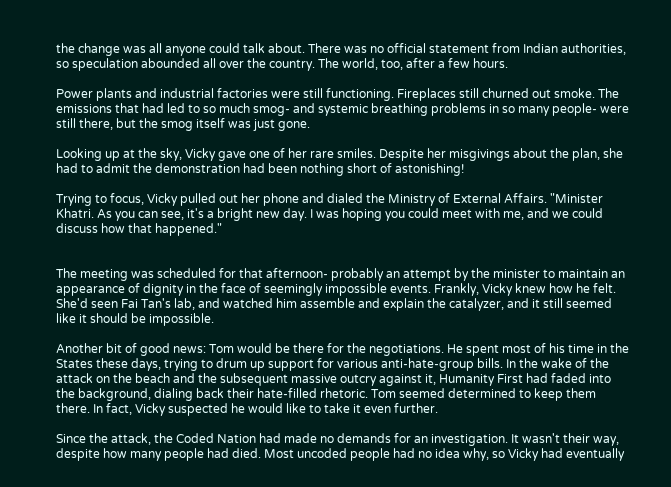the change was all anyone could talk about. There was no official statement from Indian authorities, so speculation abounded all over the country. The world, too, after a few hours.

Power plants and industrial factories were still functioning. Fireplaces still churned out smoke. The emissions that had led to so much smog- and systemic breathing problems in so many people- were still there, but the smog itself was just gone.

Looking up at the sky, Vicky gave one of her rare smiles. Despite her misgivings about the plan, she had to admit the demonstration had been nothing short of astonishing!

Trying to focus, Vicky pulled out her phone and dialed the Ministry of External Affairs. "Minister Khatri. As you can see, it's a bright new day. I was hoping you could meet with me, and we could discuss how that happened."


The meeting was scheduled for that afternoon- probably an attempt by the minister to maintain an appearance of dignity in the face of seemingly impossible events. Frankly, Vicky knew how he felt. She'd seen Fai Tan's lab, and watched him assemble and explain the catalyzer, and it still seemed like it should be impossible.

Another bit of good news: Tom would be there for the negotiations. He spent most of his time in the States these days, trying to drum up support for various anti-hate-group bills. In the wake of the attack on the beach and the subsequent massive outcry against it, Humanity First had faded into the background, dialing back their hate-filled rhetoric. Tom seemed determined to keep them there. In fact, Vicky suspected he would like to take it even further.

Since the attack, the Coded Nation had made no demands for an investigation. It wasn't their way, despite how many people had died. Most uncoded people had no idea why, so Vicky had eventually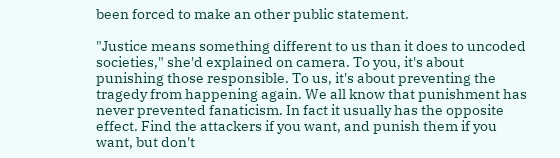been forced to make an other public statement.

"Justice means something different to us than it does to uncoded societies," she'd explained on camera. To you, it's about punishing those responsible. To us, it's about preventing the tragedy from happening again. We all know that punishment has never prevented fanaticism. In fact it usually has the opposite effect. Find the attackers if you want, and punish them if you want, but don't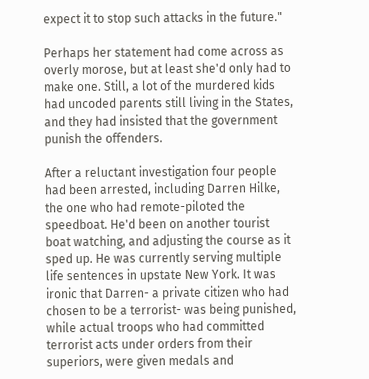expect it to stop such attacks in the future."

Perhaps her statement had come across as overly morose, but at least she'd only had to make one. Still, a lot of the murdered kids had uncoded parents still living in the States, and they had insisted that the government punish the offenders.

After a reluctant investigation four people had been arrested, including Darren Hilke, the one who had remote-piloted the speedboat. He'd been on another tourist boat watching, and adjusting the course as it sped up. He was currently serving multiple life sentences in upstate New York. It was ironic that Darren- a private citizen who had chosen to be a terrorist- was being punished, while actual troops who had committed terrorist acts under orders from their superiors, were given medals and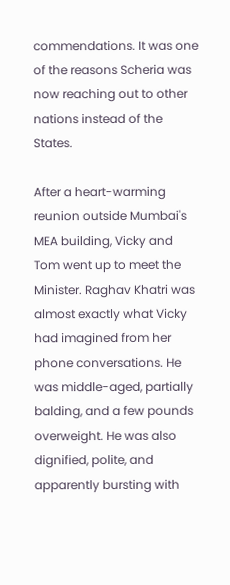commendations. It was one of the reasons Scheria was now reaching out to other nations instead of the States.

After a heart-warming reunion outside Mumbai's MEA building, Vicky and Tom went up to meet the Minister. Raghav Khatri was almost exactly what Vicky had imagined from her phone conversations. He was middle-aged, partially balding, and a few pounds overweight. He was also dignified, polite, and apparently bursting with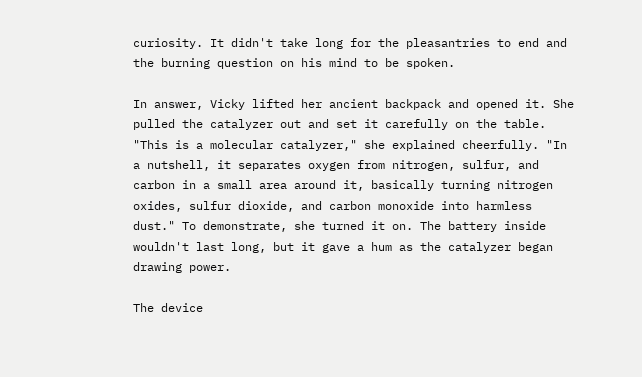curiosity. It didn't take long for the pleasantries to end and the burning question on his mind to be spoken.

In answer, Vicky lifted her ancient backpack and opened it. She pulled the catalyzer out and set it carefully on the table. "This is a molecular catalyzer," she explained cheerfully. "In a nutshell, it separates oxygen from nitrogen, sulfur, and carbon in a small area around it, basically turning nitrogen oxides, sulfur dioxide, and carbon monoxide into harmless dust." To demonstrate, she turned it on. The battery inside wouldn't last long, but it gave a hum as the catalyzer began drawing power.

The device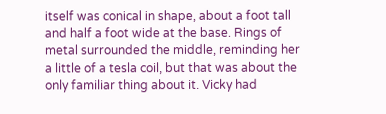itself was conical in shape, about a foot tall and half a foot wide at the base. Rings of metal surrounded the middle, reminding her a little of a tesla coil, but that was about the only familiar thing about it. Vicky had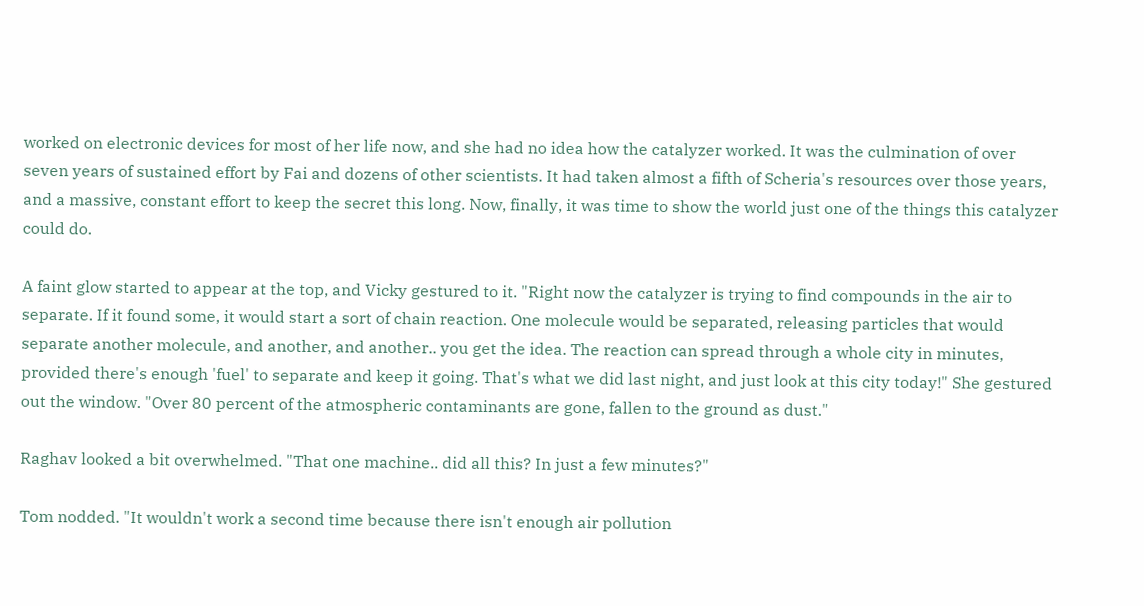worked on electronic devices for most of her life now, and she had no idea how the catalyzer worked. It was the culmination of over seven years of sustained effort by Fai and dozens of other scientists. It had taken almost a fifth of Scheria's resources over those years, and a massive, constant effort to keep the secret this long. Now, finally, it was time to show the world just one of the things this catalyzer could do.

A faint glow started to appear at the top, and Vicky gestured to it. "Right now the catalyzer is trying to find compounds in the air to separate. If it found some, it would start a sort of chain reaction. One molecule would be separated, releasing particles that would separate another molecule, and another, and another.. you get the idea. The reaction can spread through a whole city in minutes, provided there's enough 'fuel' to separate and keep it going. That's what we did last night, and just look at this city today!" She gestured out the window. "Over 80 percent of the atmospheric contaminants are gone, fallen to the ground as dust."

Raghav looked a bit overwhelmed. "That one machine.. did all this? In just a few minutes?"

Tom nodded. "It wouldn't work a second time because there isn't enough air pollution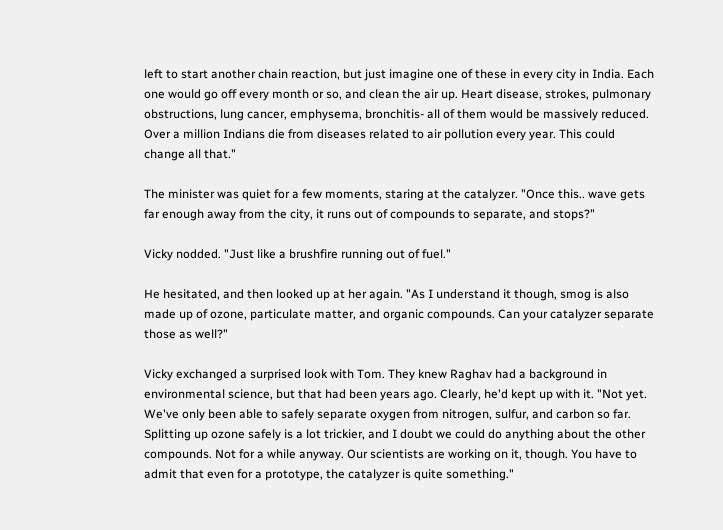left to start another chain reaction, but just imagine one of these in every city in India. Each one would go off every month or so, and clean the air up. Heart disease, strokes, pulmonary obstructions, lung cancer, emphysema, bronchitis- all of them would be massively reduced. Over a million Indians die from diseases related to air pollution every year. This could change all that."

The minister was quiet for a few moments, staring at the catalyzer. "Once this.. wave gets far enough away from the city, it runs out of compounds to separate, and stops?"

Vicky nodded. "Just like a brushfire running out of fuel."

He hesitated, and then looked up at her again. "As I understand it though, smog is also made up of ozone, particulate matter, and organic compounds. Can your catalyzer separate those as well?"

Vicky exchanged a surprised look with Tom. They knew Raghav had a background in environmental science, but that had been years ago. Clearly, he'd kept up with it. "Not yet. We've only been able to safely separate oxygen from nitrogen, sulfur, and carbon so far. Splitting up ozone safely is a lot trickier, and I doubt we could do anything about the other compounds. Not for a while anyway. Our scientists are working on it, though. You have to admit that even for a prototype, the catalyzer is quite something."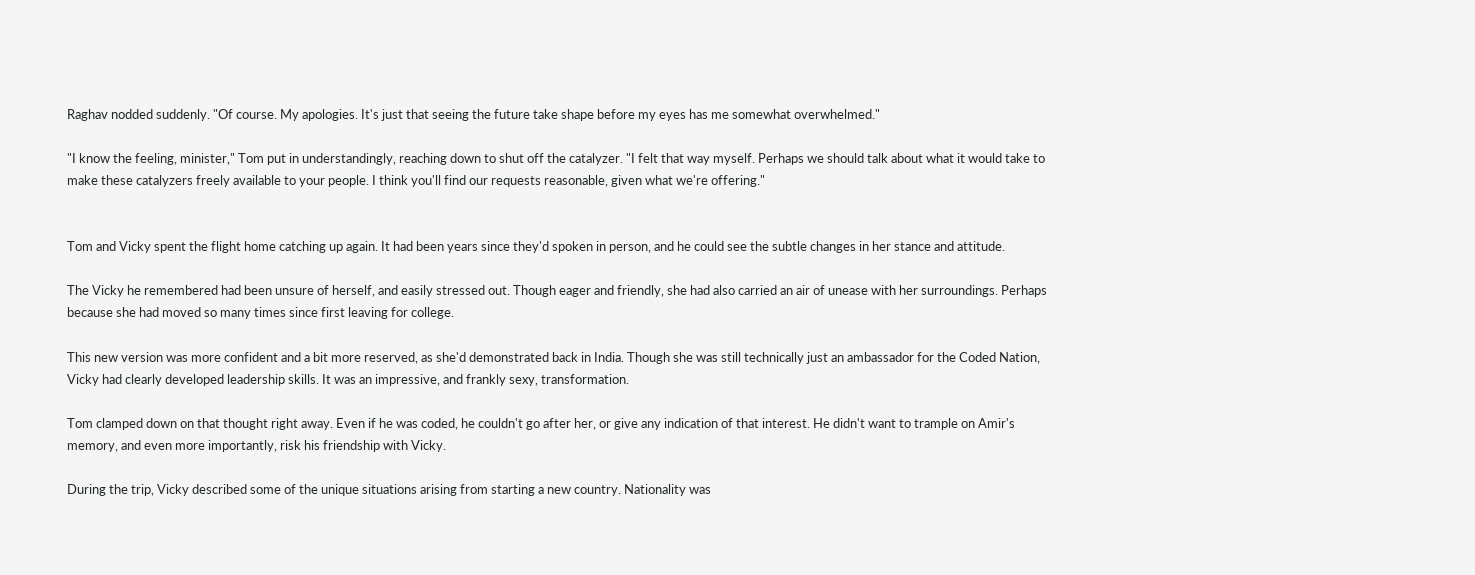Raghav nodded suddenly. "Of course. My apologies. It's just that seeing the future take shape before my eyes has me somewhat overwhelmed."

"I know the feeling, minister," Tom put in understandingly, reaching down to shut off the catalyzer. "I felt that way myself. Perhaps we should talk about what it would take to make these catalyzers freely available to your people. I think you'll find our requests reasonable, given what we're offering."


Tom and Vicky spent the flight home catching up again. It had been years since they'd spoken in person, and he could see the subtle changes in her stance and attitude.

The Vicky he remembered had been unsure of herself, and easily stressed out. Though eager and friendly, she had also carried an air of unease with her surroundings. Perhaps because she had moved so many times since first leaving for college.

This new version was more confident and a bit more reserved, as she'd demonstrated back in India. Though she was still technically just an ambassador for the Coded Nation, Vicky had clearly developed leadership skills. It was an impressive, and frankly sexy, transformation.

Tom clamped down on that thought right away. Even if he was coded, he couldn't go after her, or give any indication of that interest. He didn't want to trample on Amir's memory, and even more importantly, risk his friendship with Vicky.

During the trip, Vicky described some of the unique situations arising from starting a new country. Nationality was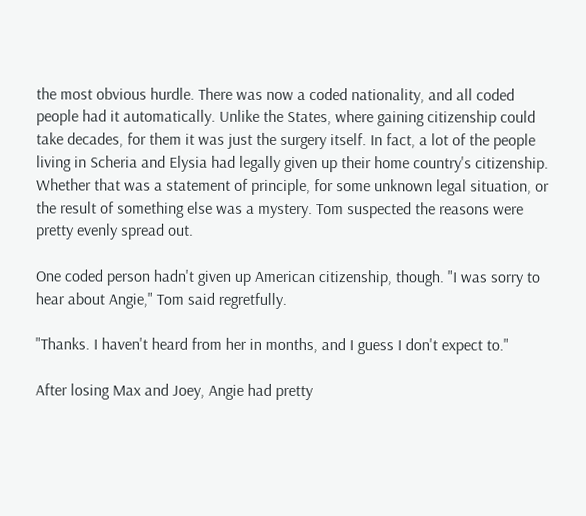the most obvious hurdle. There was now a coded nationality, and all coded people had it automatically. Unlike the States, where gaining citizenship could take decades, for them it was just the surgery itself. In fact, a lot of the people living in Scheria and Elysia had legally given up their home country's citizenship. Whether that was a statement of principle, for some unknown legal situation, or the result of something else was a mystery. Tom suspected the reasons were pretty evenly spread out.

One coded person hadn't given up American citizenship, though. "I was sorry to hear about Angie," Tom said regretfully.

"Thanks. I haven't heard from her in months, and I guess I don't expect to."

After losing Max and Joey, Angie had pretty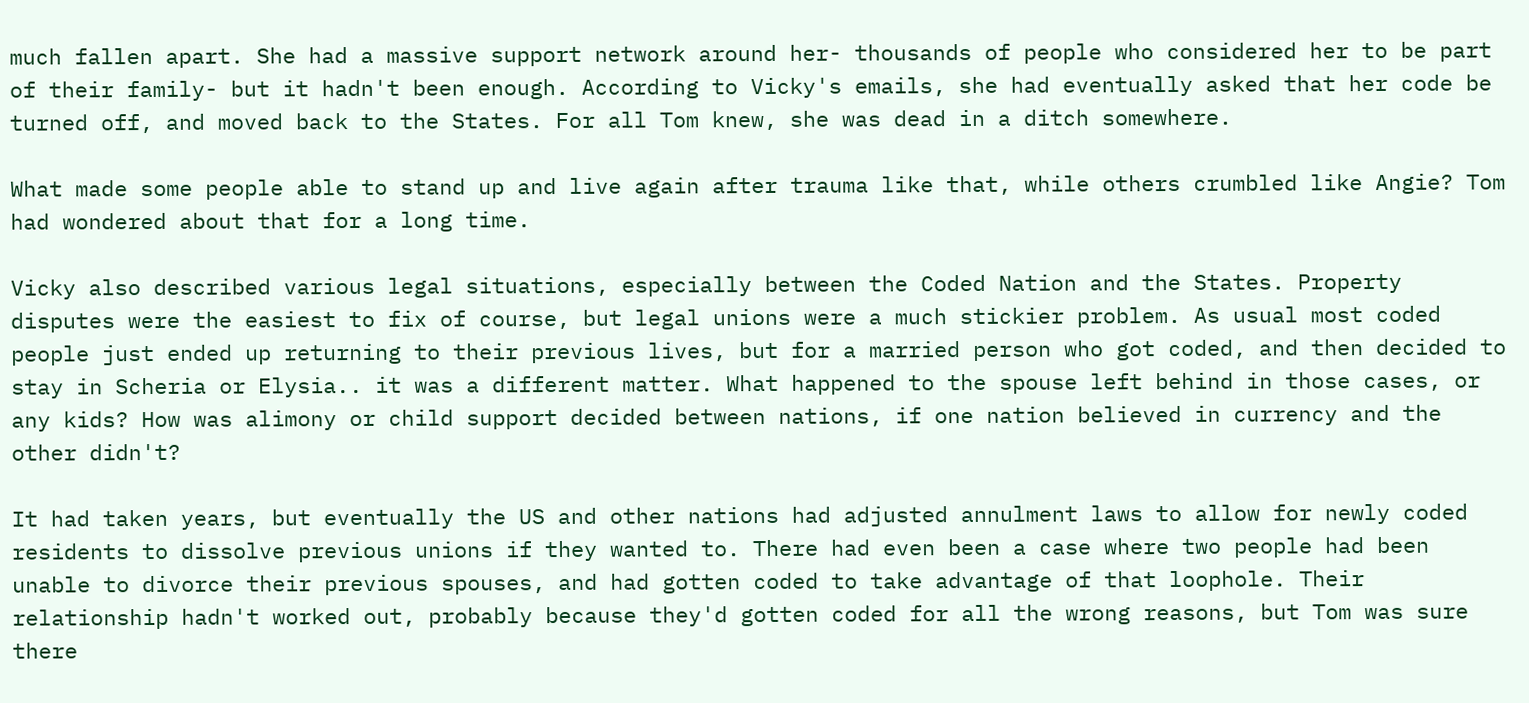much fallen apart. She had a massive support network around her- thousands of people who considered her to be part of their family- but it hadn't been enough. According to Vicky's emails, she had eventually asked that her code be turned off, and moved back to the States. For all Tom knew, she was dead in a ditch somewhere.

What made some people able to stand up and live again after trauma like that, while others crumbled like Angie? Tom had wondered about that for a long time.

Vicky also described various legal situations, especially between the Coded Nation and the States. Property disputes were the easiest to fix of course, but legal unions were a much stickier problem. As usual most coded people just ended up returning to their previous lives, but for a married person who got coded, and then decided to stay in Scheria or Elysia.. it was a different matter. What happened to the spouse left behind in those cases, or any kids? How was alimony or child support decided between nations, if one nation believed in currency and the other didn't?

It had taken years, but eventually the US and other nations had adjusted annulment laws to allow for newly coded residents to dissolve previous unions if they wanted to. There had even been a case where two people had been unable to divorce their previous spouses, and had gotten coded to take advantage of that loophole. Their relationship hadn't worked out, probably because they'd gotten coded for all the wrong reasons, but Tom was sure there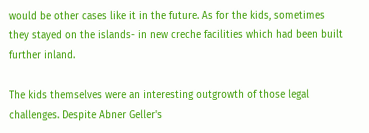would be other cases like it in the future. As for the kids, sometimes they stayed on the islands- in new creche facilities which had been built further inland.

The kids themselves were an interesting outgrowth of those legal challenges. Despite Abner Geller's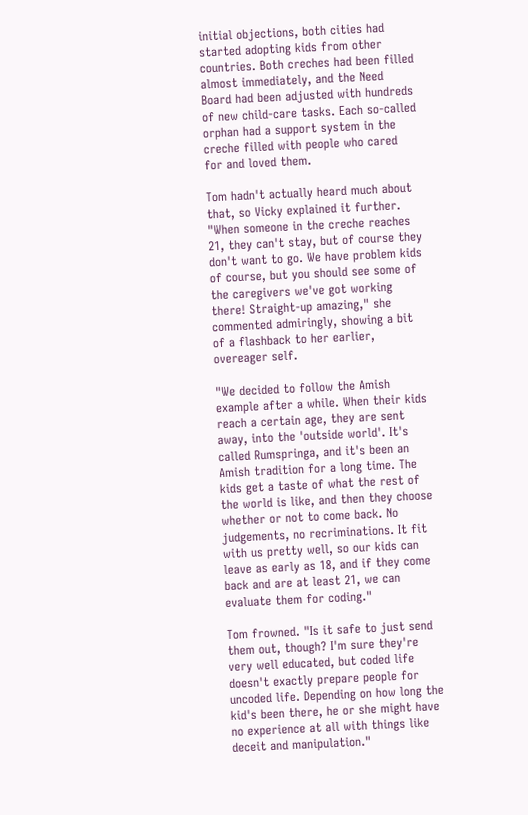initial objections, both cities had started adopting kids from other countries. Both creches had been filled almost immediately, and the Need Board had been adjusted with hundreds of new child-care tasks. Each so-called orphan had a support system in the creche filled with people who cared for and loved them.

Tom hadn't actually heard much about that, so Vicky explained it further. "When someone in the creche reaches 21, they can't stay, but of course they don't want to go. We have problem kids of course, but you should see some of the caregivers we've got working there! Straight-up amazing," she commented admiringly, showing a bit of a flashback to her earlier, overeager self.

"We decided to follow the Amish example after a while. When their kids reach a certain age, they are sent away, into the 'outside world'. It's called Rumspringa, and it's been an Amish tradition for a long time. The kids get a taste of what the rest of the world is like, and then they choose whether or not to come back. No judgements, no recriminations. It fit with us pretty well, so our kids can leave as early as 18, and if they come back and are at least 21, we can evaluate them for coding."

Tom frowned. "Is it safe to just send them out, though? I'm sure they're very well educated, but coded life doesn't exactly prepare people for uncoded life. Depending on how long the kid's been there, he or she might have no experience at all with things like deceit and manipulation."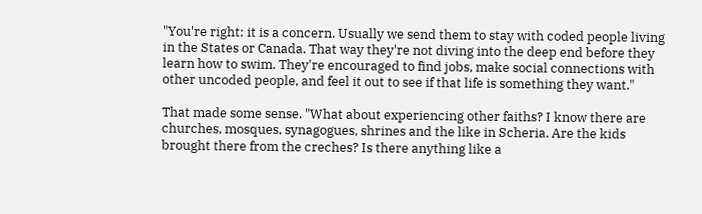"You're right: it is a concern. Usually we send them to stay with coded people living in the States or Canada. That way they're not diving into the deep end before they learn how to swim. They're encouraged to find jobs, make social connections with other uncoded people, and feel it out to see if that life is something they want."

That made some sense. "What about experiencing other faiths? I know there are churches, mosques, synagogues, shrines and the like in Scheria. Are the kids brought there from the creches? Is there anything like a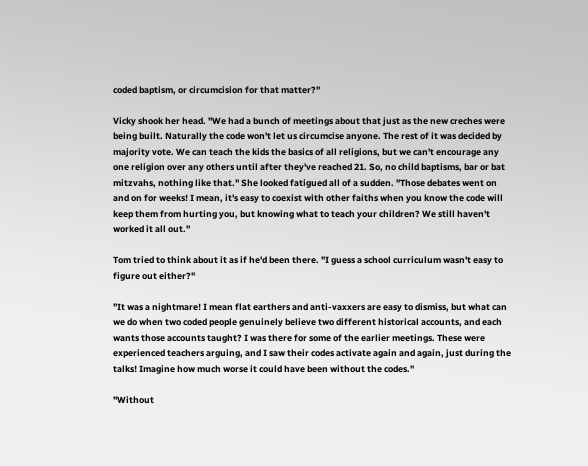coded baptism, or circumcision for that matter?"

Vicky shook her head. "We had a bunch of meetings about that just as the new creches were being built. Naturally the code won't let us circumcise anyone. The rest of it was decided by majority vote. We can teach the kids the basics of all religions, but we can't encourage any one religion over any others until after they've reached 21. So, no child baptisms, bar or bat mitzvahs, nothing like that." She looked fatigued all of a sudden. "Those debates went on and on for weeks! I mean, it's easy to coexist with other faiths when you know the code will keep them from hurting you, but knowing what to teach your children? We still haven't worked it all out."

Tom tried to think about it as if he'd been there. "I guess a school curriculum wasn't easy to figure out either?"

"It was a nightmare! I mean flat earthers and anti-vaxxers are easy to dismiss, but what can we do when two coded people genuinely believe two different historical accounts, and each wants those accounts taught? I was there for some of the earlier meetings. These were experienced teachers arguing, and I saw their codes activate again and again, just during the talks! Imagine how much worse it could have been without the codes."

"Without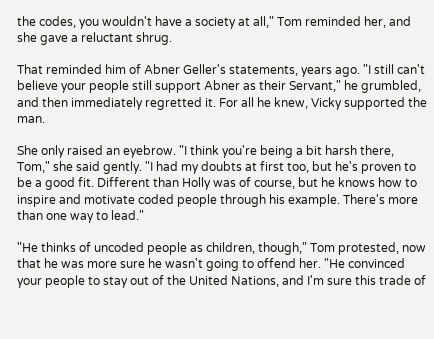the codes, you wouldn't have a society at all," Tom reminded her, and she gave a reluctant shrug.

That reminded him of Abner Geller's statements, years ago. "I still can't believe your people still support Abner as their Servant," he grumbled, and then immediately regretted it. For all he knew, Vicky supported the man.

She only raised an eyebrow. "I think you're being a bit harsh there, Tom," she said gently. "I had my doubts at first too, but he's proven to be a good fit. Different than Holly was of course, but he knows how to inspire and motivate coded people through his example. There's more than one way to lead."

"He thinks of uncoded people as children, though," Tom protested, now that he was more sure he wasn't going to offend her. "He convinced your people to stay out of the United Nations, and I'm sure this trade of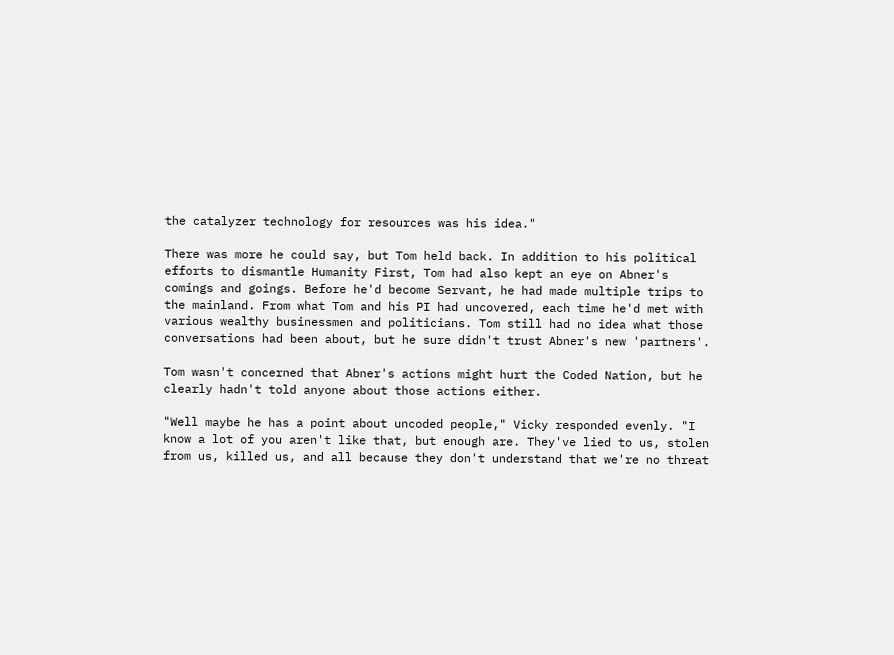the catalyzer technology for resources was his idea."

There was more he could say, but Tom held back. In addition to his political efforts to dismantle Humanity First, Tom had also kept an eye on Abner's comings and goings. Before he'd become Servant, he had made multiple trips to the mainland. From what Tom and his PI had uncovered, each time he'd met with various wealthy businessmen and politicians. Tom still had no idea what those conversations had been about, but he sure didn't trust Abner's new 'partners'.

Tom wasn't concerned that Abner's actions might hurt the Coded Nation, but he clearly hadn't told anyone about those actions either.

"Well maybe he has a point about uncoded people," Vicky responded evenly. "I know a lot of you aren't like that, but enough are. They've lied to us, stolen from us, killed us, and all because they don't understand that we're no threat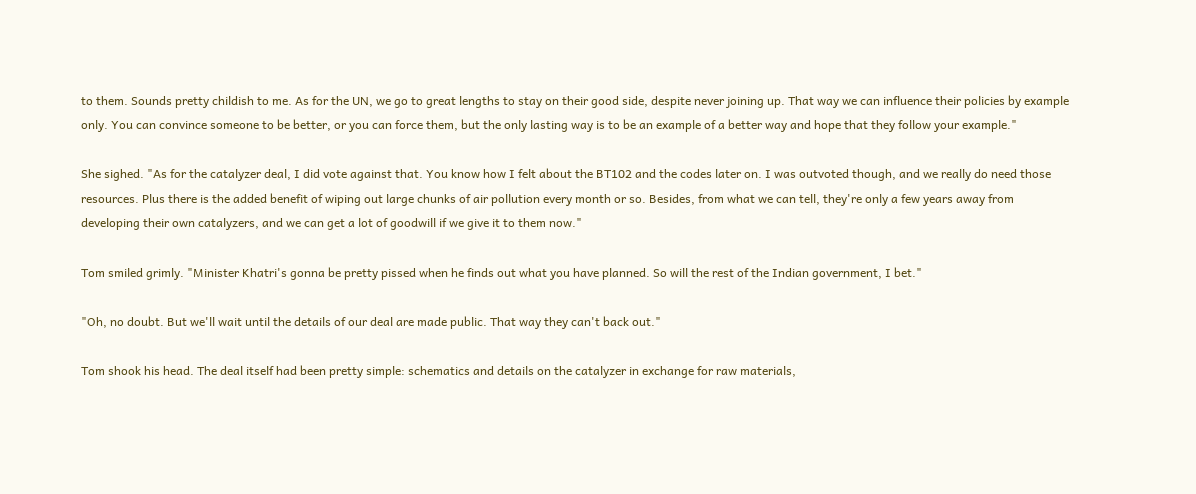to them. Sounds pretty childish to me. As for the UN, we go to great lengths to stay on their good side, despite never joining up. That way we can influence their policies by example only. You can convince someone to be better, or you can force them, but the only lasting way is to be an example of a better way and hope that they follow your example."

She sighed. "As for the catalyzer deal, I did vote against that. You know how I felt about the BT102 and the codes later on. I was outvoted though, and we really do need those resources. Plus there is the added benefit of wiping out large chunks of air pollution every month or so. Besides, from what we can tell, they're only a few years away from developing their own catalyzers, and we can get a lot of goodwill if we give it to them now."

Tom smiled grimly. "Minister Khatri's gonna be pretty pissed when he finds out what you have planned. So will the rest of the Indian government, I bet."

"Oh, no doubt. But we'll wait until the details of our deal are made public. That way they can't back out."

Tom shook his head. The deal itself had been pretty simple: schematics and details on the catalyzer in exchange for raw materials,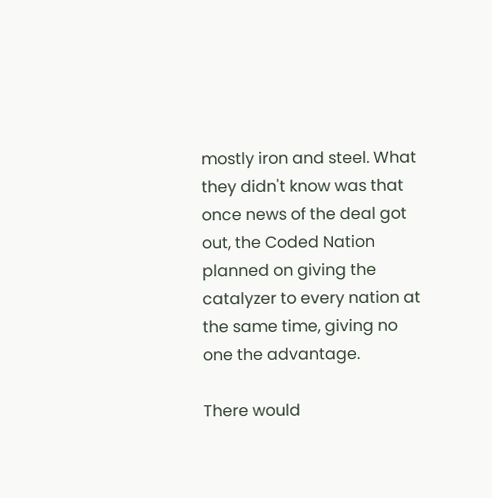mostly iron and steel. What they didn't know was that once news of the deal got out, the Coded Nation planned on giving the catalyzer to every nation at the same time, giving no one the advantage.

There would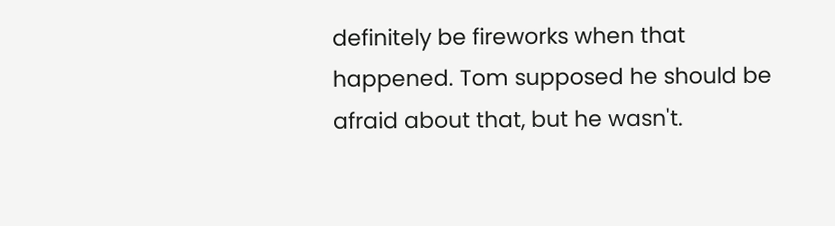definitely be fireworks when that happened. Tom supposed he should be afraid about that, but he wasn't.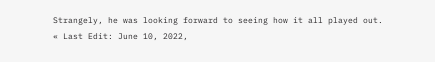Strangely, he was looking forward to seeing how it all played out.
« Last Edit: June 10, 2022,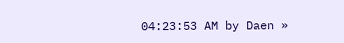04:23:53 AM by Daen »